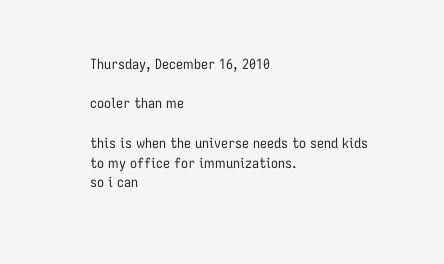Thursday, December 16, 2010

cooler than me

this is when the universe needs to send kids
to my office for immunizations.
so i can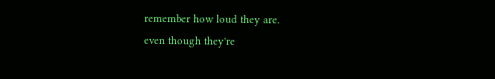remember how loud they are.
even though they're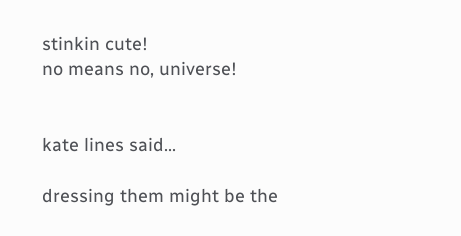stinkin cute!
no means no, universe!


kate lines said...

dressing them might be the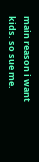main reason i want kids. so sue me.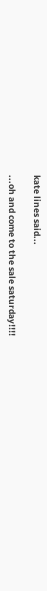kate lines said...

...oh and come to the sale saturday!!!!